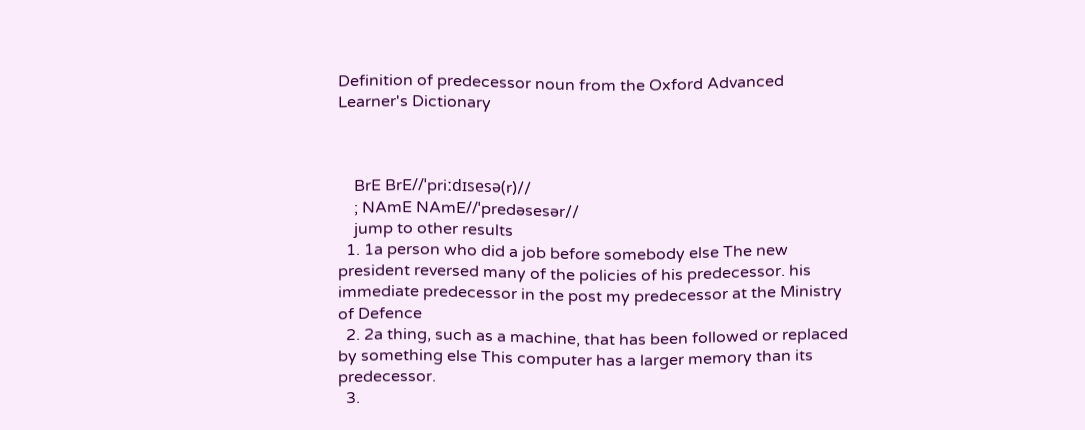Definition of predecessor noun from the Oxford Advanced Learner's Dictionary



    BrE BrE//ˈpriːdɪsesə(r)//
    ; NAmE NAmE//ˈpredəsesər//
    jump to other results
  1. 1a person who did a job before somebody else The new president reversed many of the policies of his predecessor. his immediate predecessor in the post my predecessor at the Ministry of Defence
  2. 2a thing, such as a machine, that has been followed or replaced by something else This computer has a larger memory than its predecessor.
  3.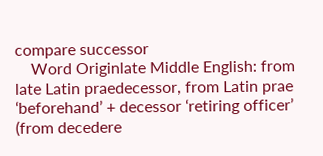compare successor
    Word Originlate Middle English: from late Latin praedecessor, from Latin prae ‘beforehand’ + decessor ‘retiring officer’ (from decedere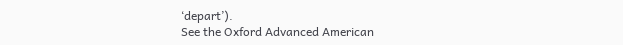‘depart’).
See the Oxford Advanced American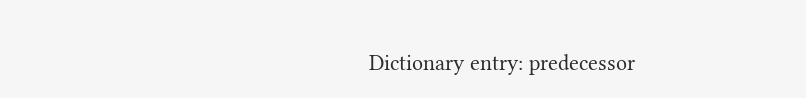Dictionary entry: predecessor